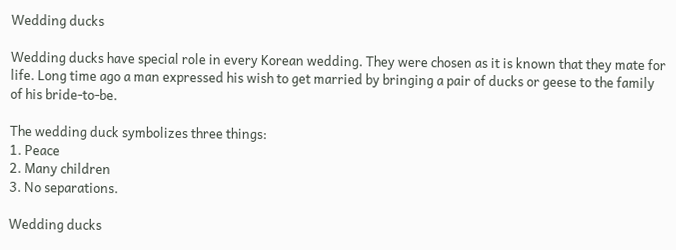Wedding ducks

Wedding ducks have special role in every Korean wedding. They were chosen as it is known that they mate for life. Long time ago a man expressed his wish to get married by bringing a pair of ducks or geese to the family of his bride-to-be.

The wedding duck symbolizes three things:
1. Peace
2. Many children
3. No separations.

Wedding ducks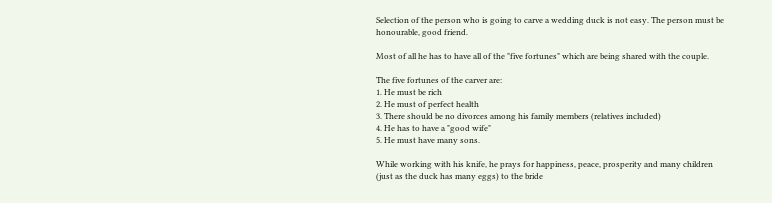Selection of the person who is going to carve a wedding duck is not easy. The person must be honourable, good friend.

Most of all he has to have all of the "five fortunes" which are being shared with the couple.

The five fortunes of the carver are:
1. He must be rich
2. He must of perfect health
3. There should be no divorces among his family members (relatives included)
4. He has to have a "good wife"
5. He must have many sons.

While working with his knife, he prays for happiness, peace, prosperity and many children (just as the duck has many eggs) to the bride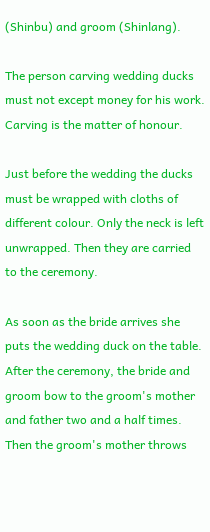(Shinbu) and groom (Shinlang).

The person carving wedding ducks must not except money for his work. Carving is the matter of honour.

Just before the wedding the ducks must be wrapped with cloths of different colour. Only the neck is left unwrapped. Then they are carried to the ceremony.

As soon as the bride arrives she puts the wedding duck on the table. After the ceremony, the bride and groom bow to the groom's mother and father two and a half times. Then the groom's mother throws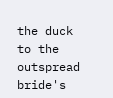the duck to the outspread bride's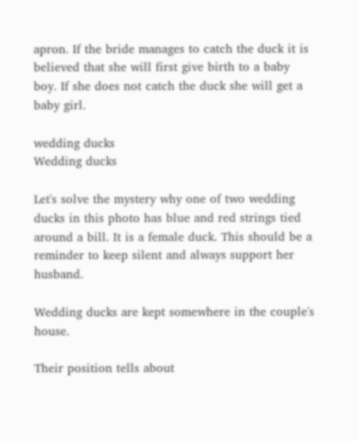apron. If the bride manages to catch the duck it is believed that she will first give birth to a baby boy. If she does not catch the duck she will get a baby girl.

wedding ducks
Wedding ducks

Let's solve the mystery why one of two wedding ducks in this photo has blue and red strings tied around a bill. It is a female duck. This should be a reminder to keep silent and always support her husband.

Wedding ducks are kept somewhere in the couple's house.

Their position tells about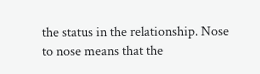the status in the relationship. Nose to nose means that the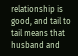relationship is good, and tail to tail means that husband and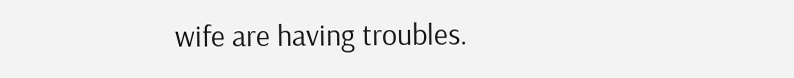wife are having troubles.